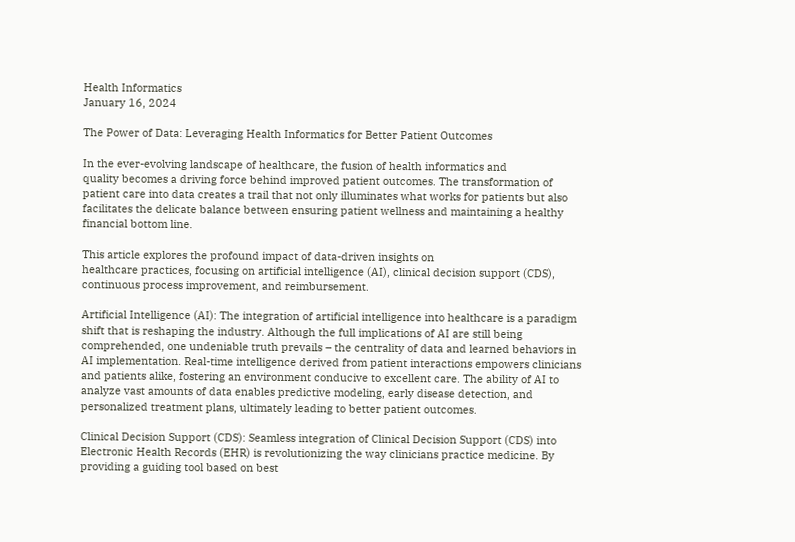Health Informatics
January 16, 2024

The Power of Data: Leveraging Health Informatics for Better Patient Outcomes

In the ever-evolving landscape of healthcare, the fusion of health informatics and
quality becomes a driving force behind improved patient outcomes. The transformation of
patient care into data creates a trail that not only illuminates what works for patients but also
facilitates the delicate balance between ensuring patient wellness and maintaining a healthy
financial bottom line.

This article explores the profound impact of data-driven insights on
healthcare practices, focusing on artificial intelligence (AI), clinical decision support (CDS),
continuous process improvement, and reimbursement.

Artificial Intelligence (AI): The integration of artificial intelligence into healthcare is a paradigm
shift that is reshaping the industry. Although the full implications of AI are still being
comprehended, one undeniable truth prevails – the centrality of data and learned behaviors in
AI implementation. Real-time intelligence derived from patient interactions empowers clinicians
and patients alike, fostering an environment conducive to excellent care. The ability of AI to
analyze vast amounts of data enables predictive modeling, early disease detection, and
personalized treatment plans, ultimately leading to better patient outcomes.

Clinical Decision Support (CDS): Seamless integration of Clinical Decision Support (CDS) into
Electronic Health Records (EHR) is revolutionizing the way clinicians practice medicine. By
providing a guiding tool based on best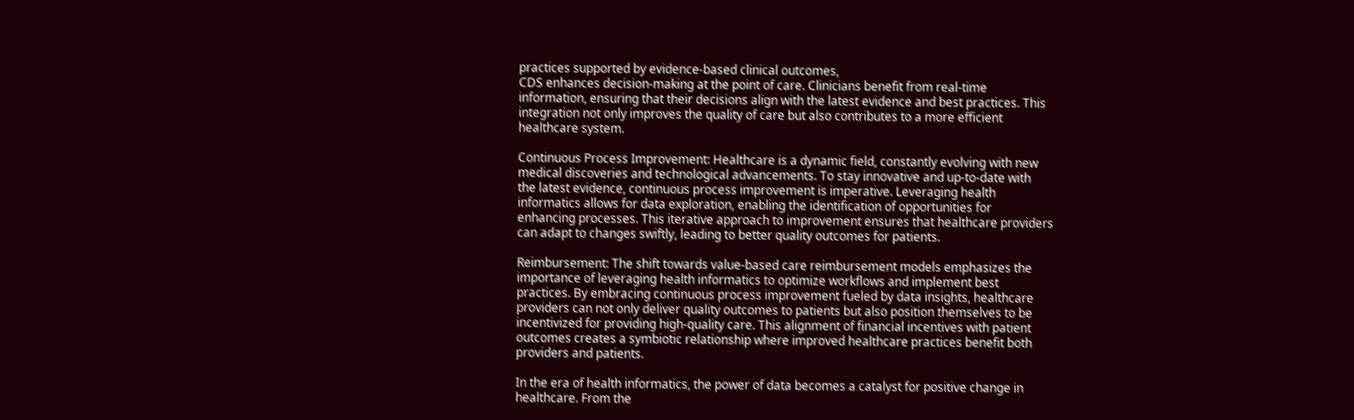practices supported by evidence-based clinical outcomes,
CDS enhances decision-making at the point of care. Clinicians benefit from real-time
information, ensuring that their decisions align with the latest evidence and best practices. This
integration not only improves the quality of care but also contributes to a more efficient
healthcare system.

Continuous Process Improvement: Healthcare is a dynamic field, constantly evolving with new
medical discoveries and technological advancements. To stay innovative and up-to-date with
the latest evidence, continuous process improvement is imperative. Leveraging health
informatics allows for data exploration, enabling the identification of opportunities for
enhancing processes. This iterative approach to improvement ensures that healthcare providers
can adapt to changes swiftly, leading to better quality outcomes for patients.

Reimbursement: The shift towards value-based care reimbursement models emphasizes the
importance of leveraging health informatics to optimize workflows and implement best
practices. By embracing continuous process improvement fueled by data insights, healthcare
providers can not only deliver quality outcomes to patients but also position themselves to be
incentivized for providing high-quality care. This alignment of financial incentives with patient
outcomes creates a symbiotic relationship where improved healthcare practices benefit both
providers and patients.

In the era of health informatics, the power of data becomes a catalyst for positive change in
healthcare. From the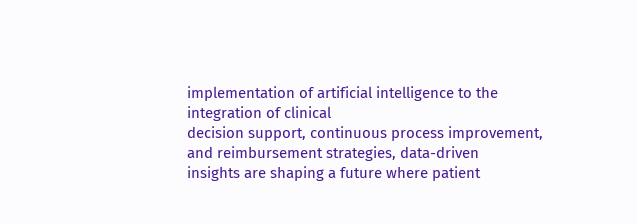implementation of artificial intelligence to the integration of clinical
decision support, continuous process improvement, and reimbursement strategies, data-driven
insights are shaping a future where patient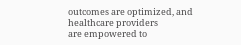outcomes are optimized, and healthcare providers
are empowered to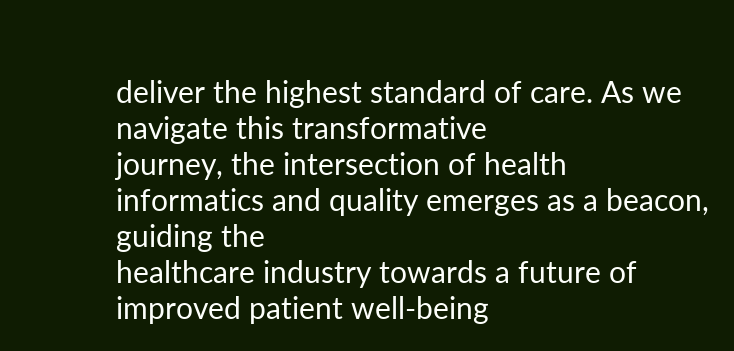deliver the highest standard of care. As we navigate this transformative
journey, the intersection of health informatics and quality emerges as a beacon, guiding the
healthcare industry towards a future of improved patient well-being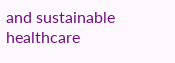and sustainable healthcare